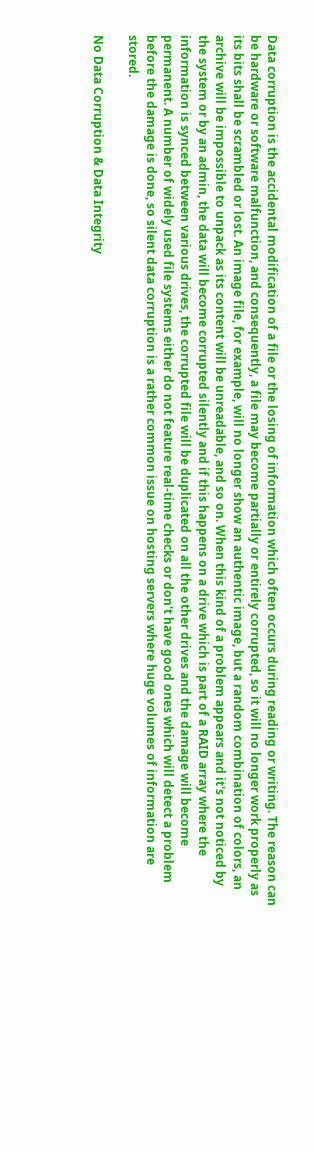Data corruption is the accidental modification of a file or the losing of information which often occurs during reading or writing. The reason can be hardware or software malfunction, and consequently, a file may become partially or entirely corrupted, so it will no longer work properly as its bits shall be scrambled or lost. An image file, for example, will no longer show an authentic image, but a random combination of colors, an archive will be impossible to unpack as its content will be unreadable, and so on. When this kind of a problem appears and it's not noticed by the system or by an admin, the data will become corrupted silently and if this happens on a drive which is part of a RAID array where the information is synced between various drives, the corrupted file will be duplicated on all the other drives and the damage will become permanent. A number of widely used file systems either do not feature real-time checks or don't have good ones which will detect a problem before the damage is done, so silent data corruption is a rather common issue on hosting servers where huge volumes of information are stored.

No Data Corruption & Data Integrity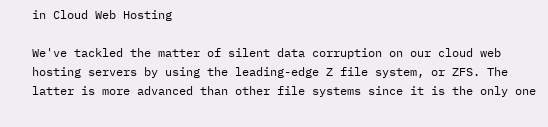in Cloud Web Hosting

We've tackled the matter of silent data corruption on our cloud web hosting servers by using the leading-edge Z file system, or ZFS. The latter is more advanced than other file systems since it is the only one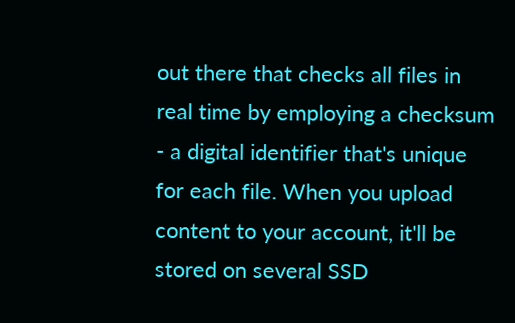out there that checks all files in real time by employing a checksum - a digital identifier that's unique for each file. When you upload content to your account, it'll be stored on several SSD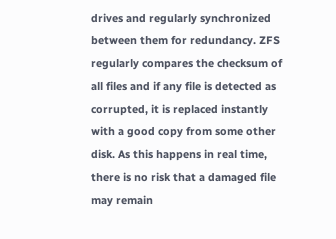drives and regularly synchronized between them for redundancy. ZFS regularly compares the checksum of all files and if any file is detected as corrupted, it is replaced instantly with a good copy from some other disk. As this happens in real time, there is no risk that a damaged file may remain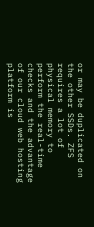or may be duplicated on the other SSDs. ZFS requires a lot of physical memory to perform the real-time checks and the advantage of our cloud web hosting platform is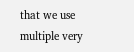that we use multiple very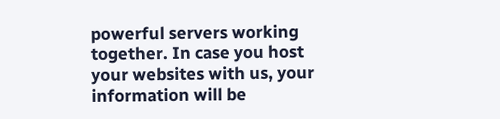powerful servers working together. In case you host your websites with us, your information will be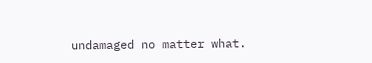undamaged no matter what.